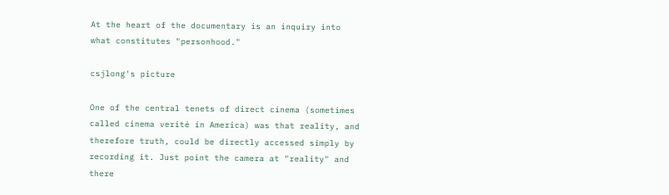At the heart of the documentary is an inquiry into what constitutes "personhood."

csjlong's picture

One of the central tenets of direct cinema (sometimes called cinema verité in America) was that reality, and therefore truth, could be directly accessed simply by recording it. Just point the camera at "reality" and there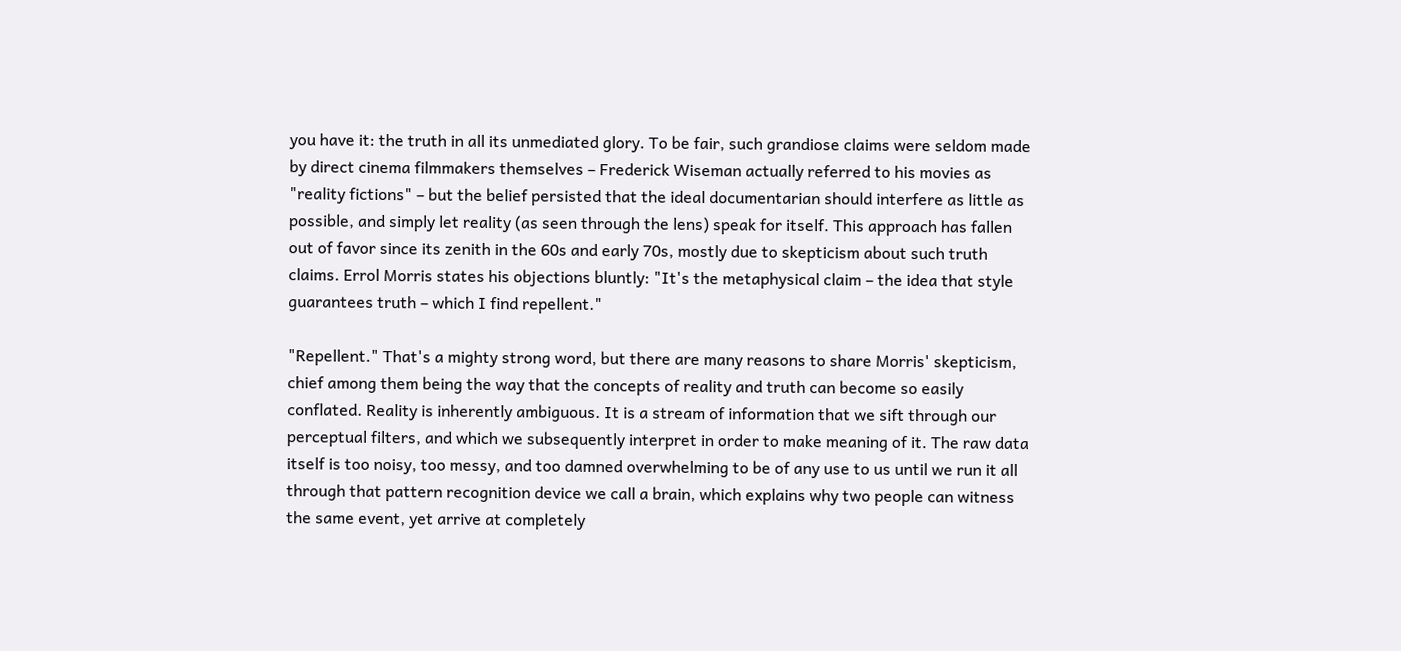you have it: the truth in all its unmediated glory. To be fair, such grandiose claims were seldom made by direct cinema filmmakers themselves – Frederick Wiseman actually referred to his movies as "reality fictions" – but the belief persisted that the ideal documentarian should interfere as little as possible, and simply let reality (as seen through the lens) speak for itself. This approach has fallen out of favor since its zenith in the 60s and early 70s, mostly due to skepticism about such truth claims. Errol Morris states his objections bluntly: "It's the metaphysical claim – the idea that style guarantees truth – which I find repellent."

"Repellent." That's a mighty strong word, but there are many reasons to share Morris' skepticism, chief among them being the way that the concepts of reality and truth can become so easily conflated. Reality is inherently ambiguous. It is a stream of information that we sift through our perceptual filters, and which we subsequently interpret in order to make meaning of it. The raw data itself is too noisy, too messy, and too damned overwhelming to be of any use to us until we run it all through that pattern recognition device we call a brain, which explains why two people can witness the same event, yet arrive at completely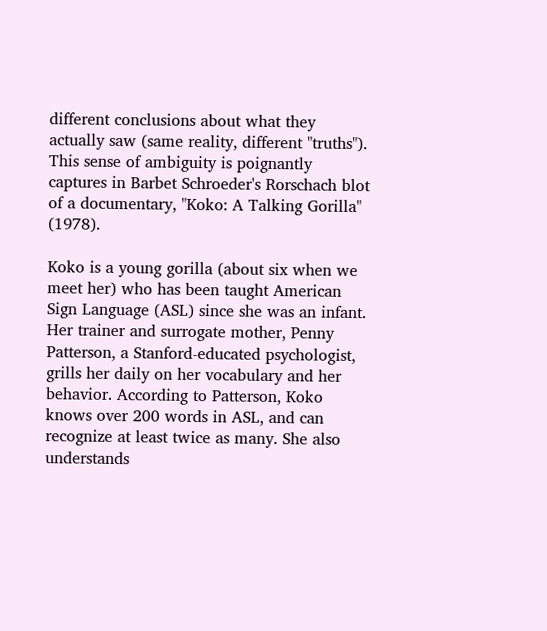different conclusions about what they actually saw (same reality, different "truths"). This sense of ambiguity is poignantly captures in Barbet Schroeder's Rorschach blot of a documentary, "Koko: A Talking Gorilla" (1978).

Koko is a young gorilla (about six when we meet her) who has been taught American Sign Language (ASL) since she was an infant. Her trainer and surrogate mother, Penny Patterson, a Stanford-educated psychologist, grills her daily on her vocabulary and her behavior. According to Patterson, Koko knows over 200 words in ASL, and can recognize at least twice as many. She also understands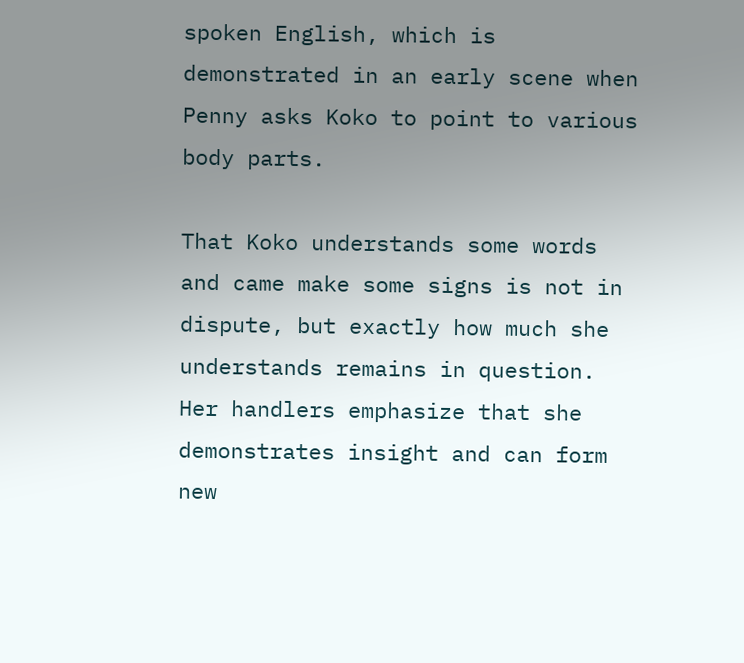spoken English, which is demonstrated in an early scene when Penny asks Koko to point to various body parts.

That Koko understands some words and came make some signs is not in dispute, but exactly how much she understands remains in question. Her handlers emphasize that she demonstrates insight and can form new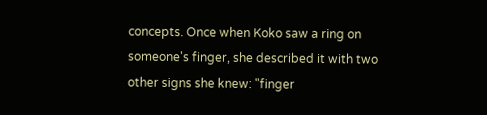concepts. Once when Koko saw a ring on someone's finger, she described it with two other signs she knew: "finger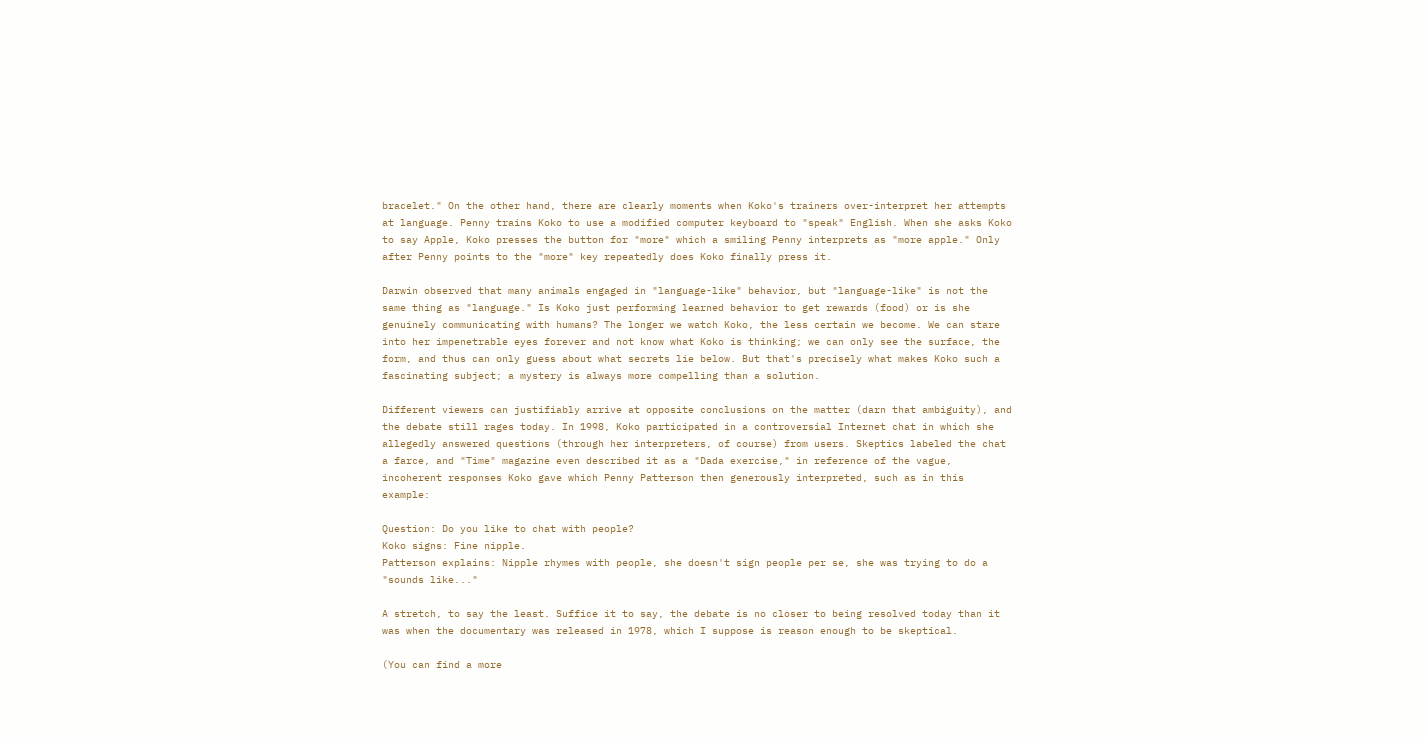bracelet." On the other hand, there are clearly moments when Koko's trainers over-interpret her attempts at language. Penny trains Koko to use a modified computer keyboard to "speak" English. When she asks Koko to say Apple, Koko presses the button for "more" which a smiling Penny interprets as "more apple." Only after Penny points to the "more" key repeatedly does Koko finally press it.

Darwin observed that many animals engaged in "language-like" behavior, but "language-like" is not the same thing as "language." Is Koko just performing learned behavior to get rewards (food) or is she genuinely communicating with humans? The longer we watch Koko, the less certain we become. We can stare into her impenetrable eyes forever and not know what Koko is thinking; we can only see the surface, the form, and thus can only guess about what secrets lie below. But that's precisely what makes Koko such a fascinating subject; a mystery is always more compelling than a solution.

Different viewers can justifiably arrive at opposite conclusions on the matter (darn that ambiguity), and the debate still rages today. In 1998, Koko participated in a controversial Internet chat in which she allegedly answered questions (through her interpreters, of course) from users. Skeptics labeled the chat a farce, and "Time" magazine even described it as a "Dada exercise," in reference of the vague, incoherent responses Koko gave which Penny Patterson then generously interpreted, such as in this example:

Question: Do you like to chat with people?
Koko signs: Fine nipple.
Patterson explains: Nipple rhymes with people, she doesn't sign people per se, she was trying to do a "sounds like..."

A stretch, to say the least. Suffice it to say, the debate is no closer to being resolved today than it was when the documentary was released in 1978, which I suppose is reason enough to be skeptical.

(You can find a more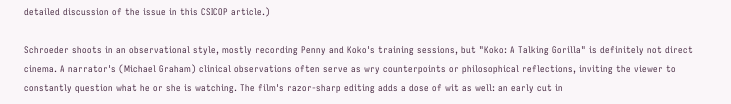detailed discussion of the issue in this CSICOP article.)

Schroeder shoots in an observational style, mostly recording Penny and Koko's training sessions, but "Koko: A Talking Gorilla" is definitely not direct cinema. A narrator's (Michael Graham) clinical observations often serve as wry counterpoints or philosophical reflections, inviting the viewer to constantly question what he or she is watching. The film's razor-sharp editing adds a dose of wit as well: an early cut in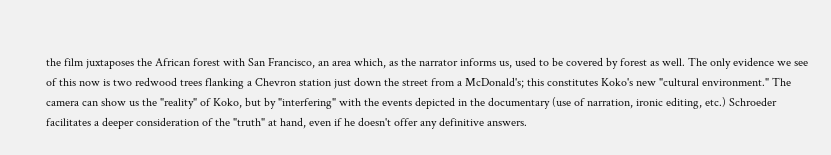the film juxtaposes the African forest with San Francisco, an area which, as the narrator informs us, used to be covered by forest as well. The only evidence we see of this now is two redwood trees flanking a Chevron station just down the street from a McDonald's; this constitutes Koko's new "cultural environment." The camera can show us the "reality" of Koko, but by "interfering" with the events depicted in the documentary (use of narration, ironic editing, etc.) Schroeder facilitates a deeper consideration of the "truth" at hand, even if he doesn't offer any definitive answers.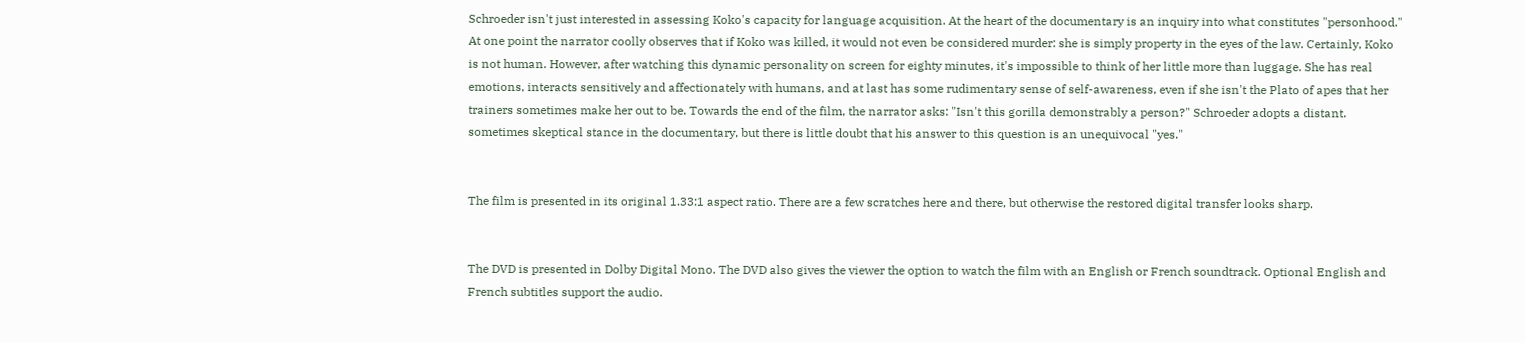Schroeder isn't just interested in assessing Koko's capacity for language acquisition. At the heart of the documentary is an inquiry into what constitutes "personhood." At one point the narrator coolly observes that if Koko was killed, it would not even be considered murder: she is simply property in the eyes of the law. Certainly, Koko is not human. However, after watching this dynamic personality on screen for eighty minutes, it's impossible to think of her little more than luggage. She has real emotions, interacts sensitively and affectionately with humans, and at last has some rudimentary sense of self-awareness, even if she isn't the Plato of apes that her trainers sometimes make her out to be. Towards the end of the film, the narrator asks: "Isn't this gorilla demonstrably a person?" Schroeder adopts a distant. sometimes skeptical stance in the documentary, but there is little doubt that his answer to this question is an unequivocal "yes."


The film is presented in its original 1.33:1 aspect ratio. There are a few scratches here and there, but otherwise the restored digital transfer looks sharp.


The DVD is presented in Dolby Digital Mono. The DVD also gives the viewer the option to watch the film with an English or French soundtrack. Optional English and French subtitles support the audio.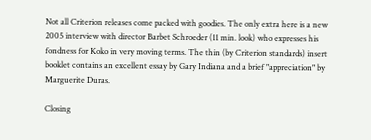Not all Criterion releases come packed with goodies. The only extra here is a new 2005 interview with director Barbet Schroeder (11 min. look) who expresses his fondness for Koko in very moving terms. The thin (by Criterion standards) insert booklet contains an excellent essay by Gary Indiana and a brief "appreciation" by Marguerite Duras.

Closing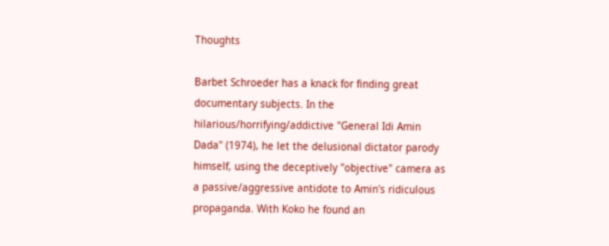Thoughts

Barbet Schroeder has a knack for finding great documentary subjects. In the hilarious/horrifying/addictive "General Idi Amin Dada" (1974), he let the delusional dictator parody himself, using the deceptively "objective" camera as a passive/aggressive antidote to Amin's ridiculous propaganda. With Koko he found an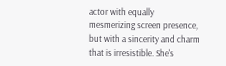actor with equally mesmerizing screen presence, but with a sincerity and charm that is irresistible. She's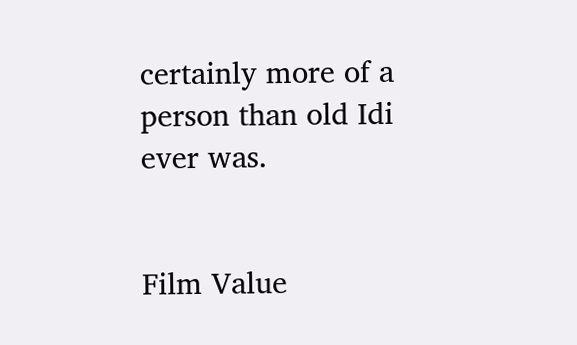certainly more of a person than old Idi ever was.


Film Value